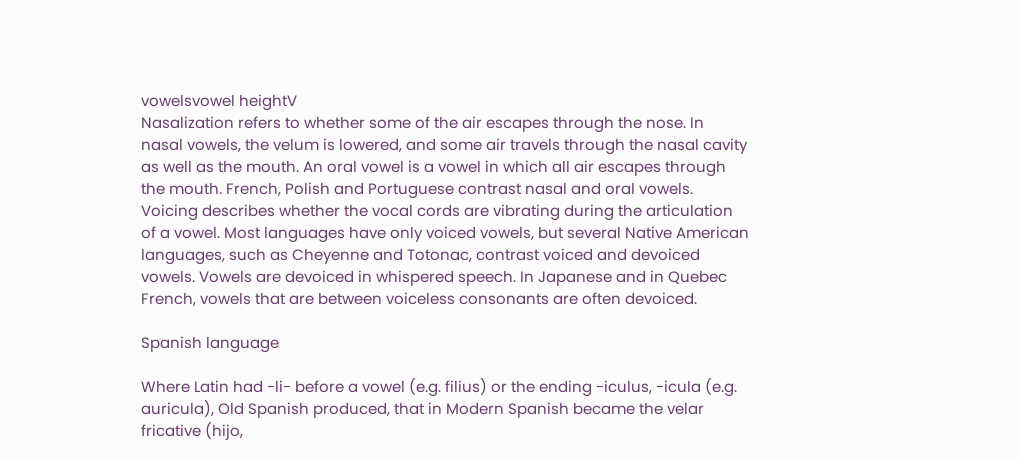vowelsvowel heightV
Nasalization refers to whether some of the air escapes through the nose. In nasal vowels, the velum is lowered, and some air travels through the nasal cavity as well as the mouth. An oral vowel is a vowel in which all air escapes through the mouth. French, Polish and Portuguese contrast nasal and oral vowels. Voicing describes whether the vocal cords are vibrating during the articulation of a vowel. Most languages have only voiced vowels, but several Native American languages, such as Cheyenne and Totonac, contrast voiced and devoiced vowels. Vowels are devoiced in whispered speech. In Japanese and in Quebec French, vowels that are between voiceless consonants are often devoiced.

Spanish language

Where Latin had -li- before a vowel (e.g. filius) or the ending -iculus, -icula (e.g. auricula), Old Spanish produced, that in Modern Spanish became the velar fricative (hijo,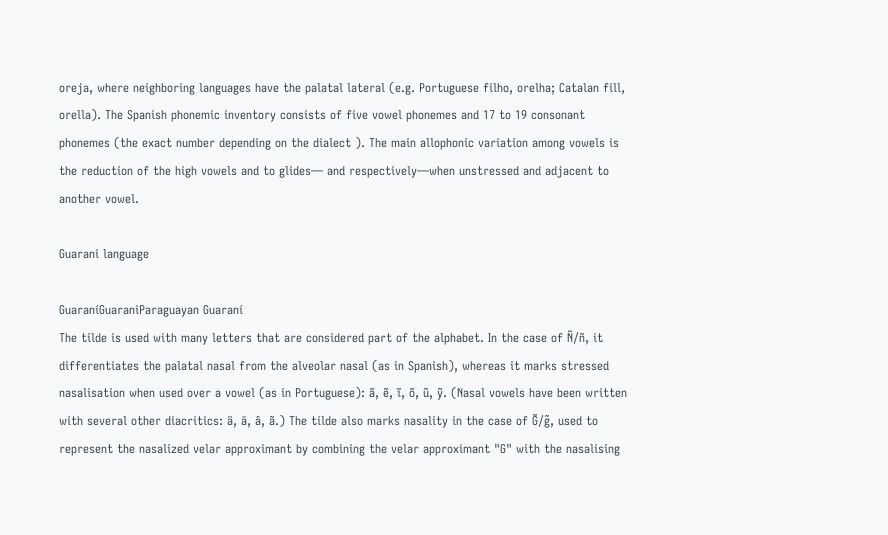oreja, where neighboring languages have the palatal lateral (e.g. Portuguese filho, orelha; Catalan fill, orella). The Spanish phonemic inventory consists of five vowel phonemes and 17 to 19 consonant phonemes (the exact number depending on the dialect ). The main allophonic variation among vowels is the reduction of the high vowels and to glides— and respectively—when unstressed and adjacent to another vowel.

Guarani language

GuaraníGuaraniParaguayan Guaraní
The tilde is used with many letters that are considered part of the alphabet. In the case of Ñ/ñ, it differentiates the palatal nasal from the alveolar nasal (as in Spanish), whereas it marks stressed nasalisation when used over a vowel (as in Portuguese): ã, ẽ, ĩ, õ, ũ, ỹ. (Nasal vowels have been written with several other diacritics: ä, ā, â, ã.) The tilde also marks nasality in the case of G̃/g̃, used to represent the nasalized velar approximant by combining the velar approximant "G" with the nasalising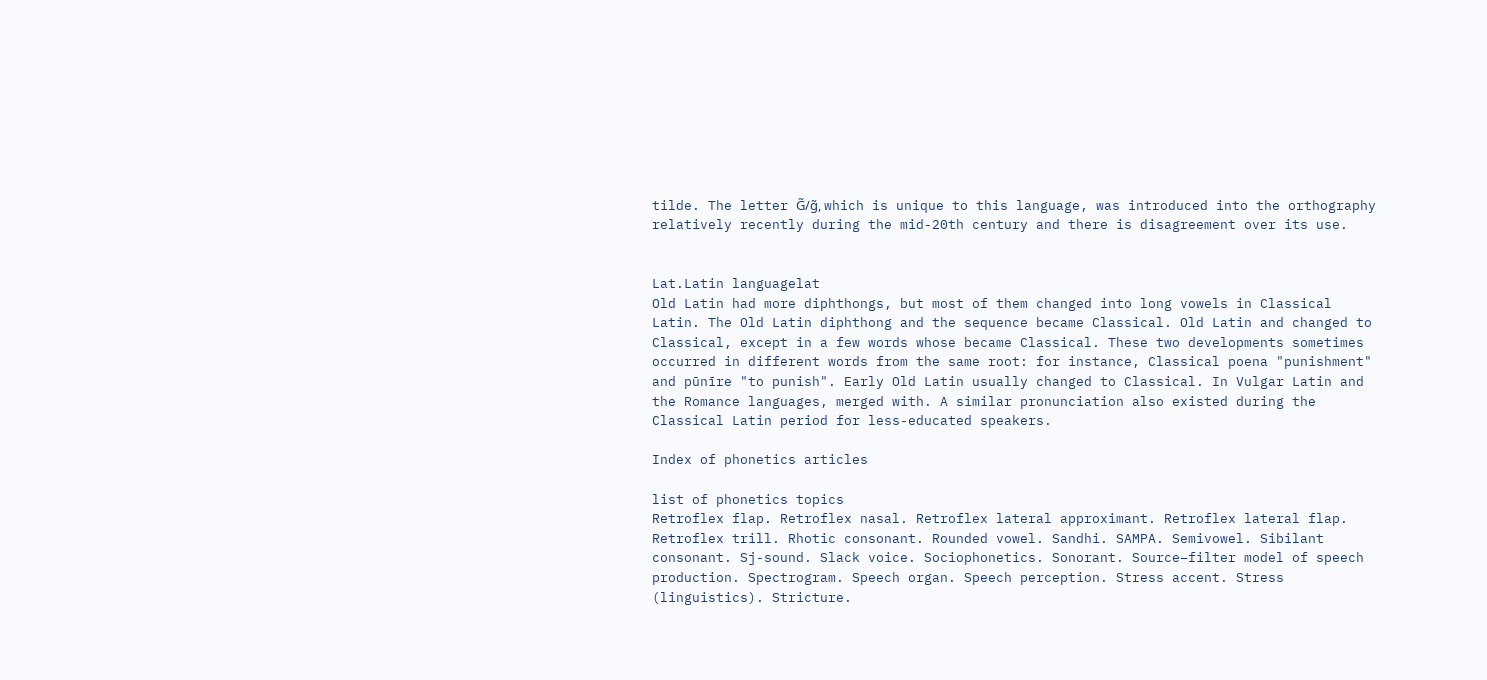tilde. The letter G̃/g̃, which is unique to this language, was introduced into the orthography relatively recently during the mid-20th century and there is disagreement over its use.


Lat.Latin languagelat
Old Latin had more diphthongs, but most of them changed into long vowels in Classical Latin. The Old Latin diphthong and the sequence became Classical. Old Latin and changed to Classical, except in a few words whose became Classical. These two developments sometimes occurred in different words from the same root: for instance, Classical poena "punishment" and pūnīre "to punish". Early Old Latin usually changed to Classical. In Vulgar Latin and the Romance languages, merged with. A similar pronunciation also existed during the Classical Latin period for less-educated speakers.

Index of phonetics articles

list of phonetics topics
Retroflex flap. Retroflex nasal. Retroflex lateral approximant. Retroflex lateral flap. Retroflex trill. Rhotic consonant. Rounded vowel. Sandhi. SAMPA. Semivowel. Sibilant consonant. Sj-sound. Slack voice. Sociophonetics. Sonorant. Source–filter model of speech production. Spectrogram. Speech organ. Speech perception. Stress accent. Stress (linguistics). Stricture.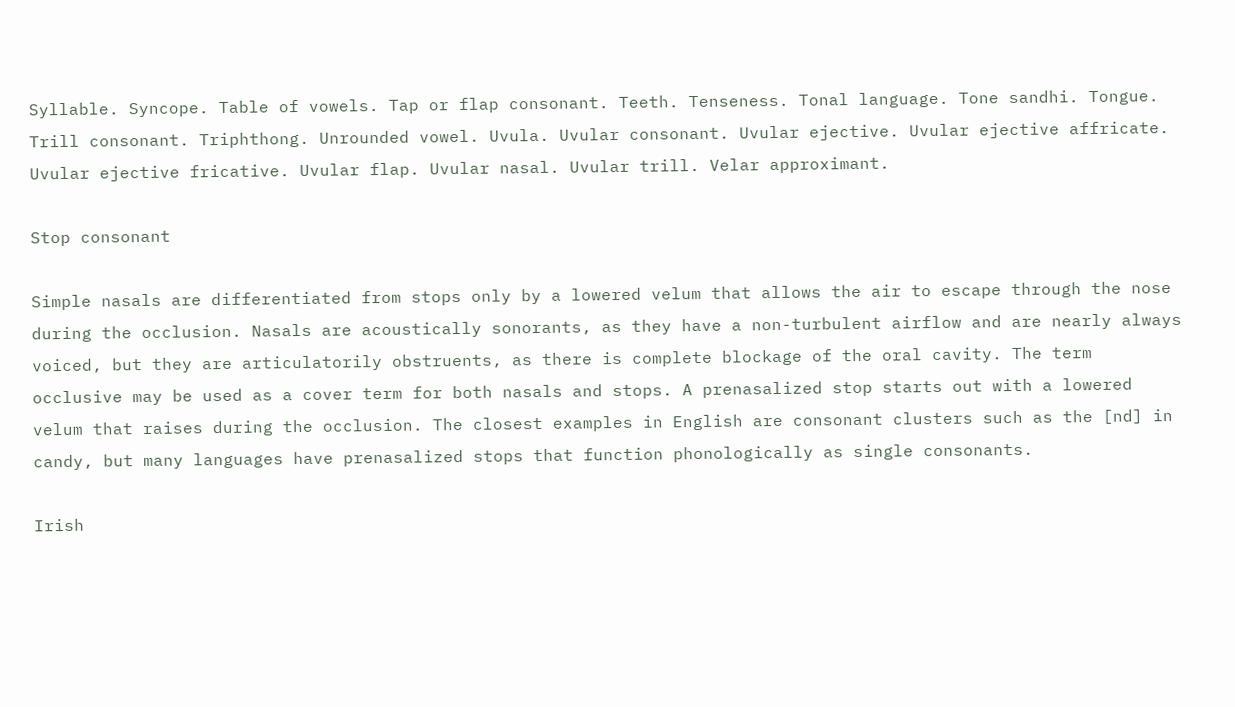Syllable. Syncope. Table of vowels. Tap or flap consonant. Teeth. Tenseness. Tonal language. Tone sandhi. Tongue. Trill consonant. Triphthong. Unrounded vowel. Uvula. Uvular consonant. Uvular ejective. Uvular ejective affricate. Uvular ejective fricative. Uvular flap. Uvular nasal. Uvular trill. Velar approximant.

Stop consonant

Simple nasals are differentiated from stops only by a lowered velum that allows the air to escape through the nose during the occlusion. Nasals are acoustically sonorants, as they have a non-turbulent airflow and are nearly always voiced, but they are articulatorily obstruents, as there is complete blockage of the oral cavity. The term occlusive may be used as a cover term for both nasals and stops. A prenasalized stop starts out with a lowered velum that raises during the occlusion. The closest examples in English are consonant clusters such as the [nd] in candy, but many languages have prenasalized stops that function phonologically as single consonants.

Irish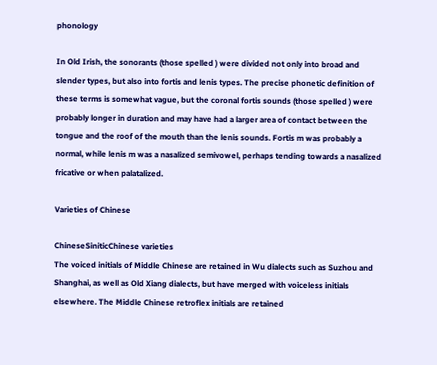phonology

In Old Irish, the sonorants (those spelled ) were divided not only into broad and slender types, but also into fortis and lenis types. The precise phonetic definition of these terms is somewhat vague, but the coronal fortis sounds (those spelled ) were probably longer in duration and may have had a larger area of contact between the tongue and the roof of the mouth than the lenis sounds. Fortis m was probably a normal, while lenis m was a nasalized semivowel, perhaps tending towards a nasalized fricative or when palatalized.

Varieties of Chinese

ChineseSiniticChinese varieties
The voiced initials of Middle Chinese are retained in Wu dialects such as Suzhou and Shanghai, as well as Old Xiang dialects, but have merged with voiceless initials elsewhere. The Middle Chinese retroflex initials are retained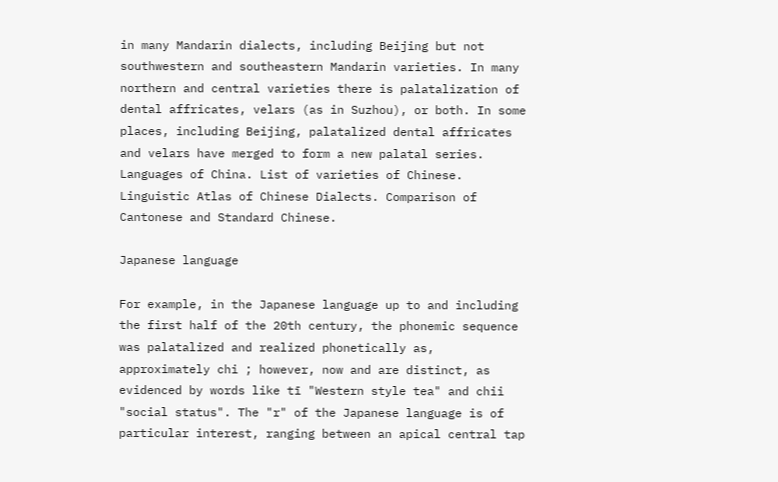in many Mandarin dialects, including Beijing but not southwestern and southeastern Mandarin varieties. In many northern and central varieties there is palatalization of dental affricates, velars (as in Suzhou), or both. In some places, including Beijing, palatalized dental affricates and velars have merged to form a new palatal series. Languages of China. List of varieties of Chinese. Linguistic Atlas of Chinese Dialects. Comparison of Cantonese and Standard Chinese.

Japanese language

For example, in the Japanese language up to and including the first half of the 20th century, the phonemic sequence was palatalized and realized phonetically as, approximately chi ; however, now and are distinct, as evidenced by words like tī "Western style tea" and chii "social status". The "r" of the Japanese language is of particular interest, ranging between an apical central tap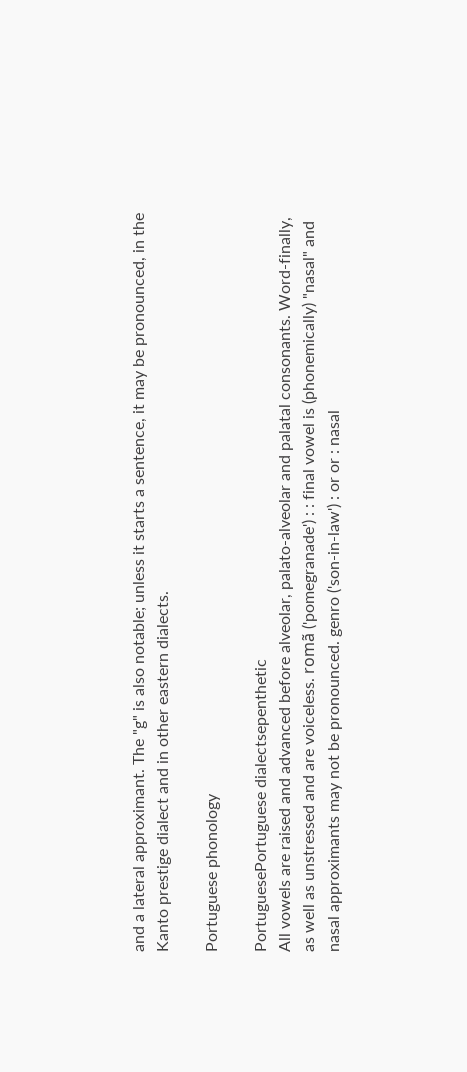and a lateral approximant. The "g" is also notable; unless it starts a sentence, it may be pronounced, in the Kanto prestige dialect and in other eastern dialects.

Portuguese phonology

PortuguesePortuguese dialectsepenthetic
All vowels are raised and advanced before alveolar, palato-alveolar and palatal consonants. Word-finally, as well as unstressed and are voiceless. romã ('pomegranade') : : final vowel is (phonemically) "nasal" and nasal approximants may not be pronounced. genro ('son-in-law') : or or : nasal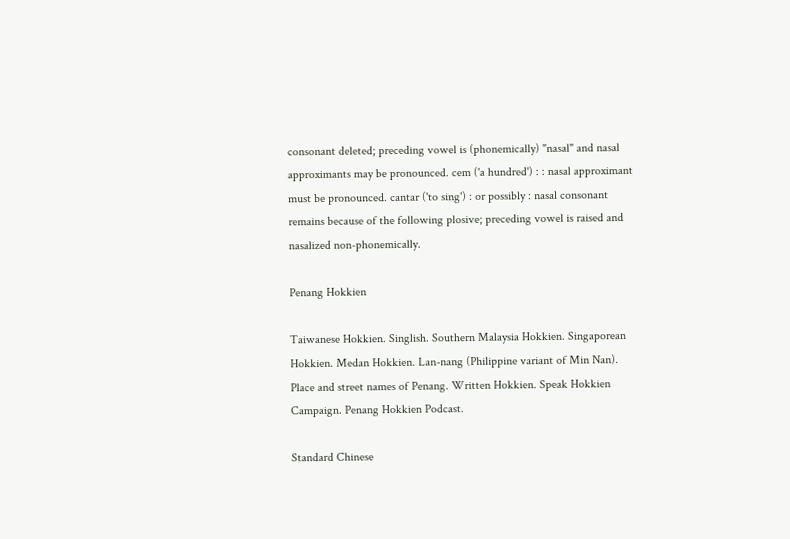consonant deleted; preceding vowel is (phonemically) "nasal" and nasal approximants may be pronounced. cem ('a hundred') : : nasal approximant must be pronounced. cantar ('to sing') : or possibly : nasal consonant remains because of the following plosive; preceding vowel is raised and nasalized non-phonemically.

Penang Hokkien

Taiwanese Hokkien. Singlish. Southern Malaysia Hokkien. Singaporean Hokkien. Medan Hokkien. Lan-nang (Philippine variant of Min Nan). Place and street names of Penang. Written Hokkien. Speak Hokkien Campaign. Penang Hokkien Podcast.

Standard Chinese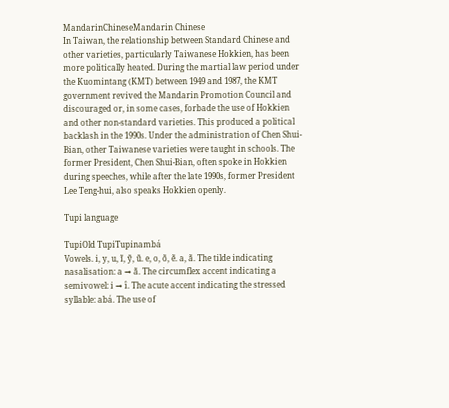MandarinChineseMandarin Chinese
In Taiwan, the relationship between Standard Chinese and other varieties, particularly Taiwanese Hokkien, has been more politically heated. During the martial law period under the Kuomintang (KMT) between 1949 and 1987, the KMT government revived the Mandarin Promotion Council and discouraged or, in some cases, forbade the use of Hokkien and other non-standard varieties. This produced a political backlash in the 1990s. Under the administration of Chen Shui-Bian, other Taiwanese varieties were taught in schools. The former President, Chen Shui-Bian, often spoke in Hokkien during speeches, while after the late 1990s, former President Lee Teng-hui, also speaks Hokkien openly.

Tupi language

TupiOld TupiTupinambá
Vowels. i, y, u, ĩ, ỹ, ũ. e, o, õ, ẽ. a, ã. The tilde indicating nasalisation: a → ã. The circumflex accent indicating a semivowel: i → î. The acute accent indicating the stressed syllable: abá. The use of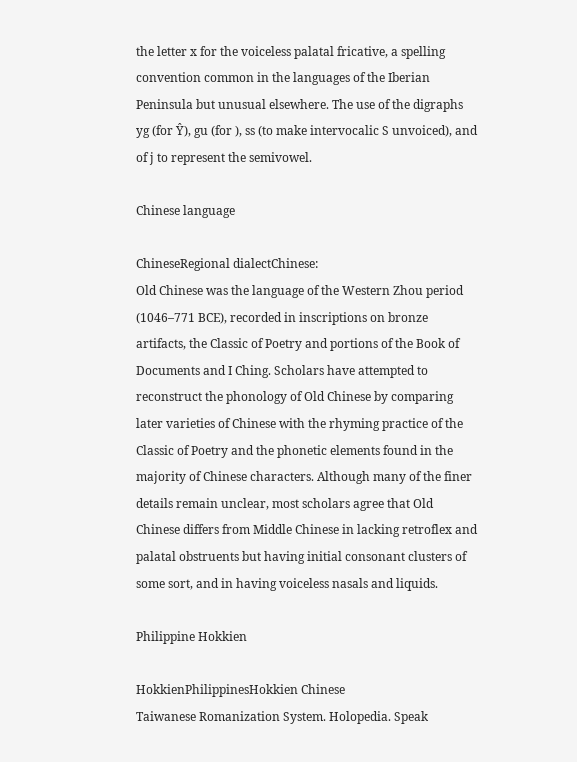the letter x for the voiceless palatal fricative, a spelling convention common in the languages of the Iberian Peninsula but unusual elsewhere. The use of the digraphs yg (for Ŷ), gu (for ), ss (to make intervocalic S unvoiced), and of j to represent the semivowel.

Chinese language

ChineseRegional dialectChinese:
Old Chinese was the language of the Western Zhou period (1046–771 BCE), recorded in inscriptions on bronze artifacts, the Classic of Poetry and portions of the Book of Documents and I Ching. Scholars have attempted to reconstruct the phonology of Old Chinese by comparing later varieties of Chinese with the rhyming practice of the Classic of Poetry and the phonetic elements found in the majority of Chinese characters. Although many of the finer details remain unclear, most scholars agree that Old Chinese differs from Middle Chinese in lacking retroflex and palatal obstruents but having initial consonant clusters of some sort, and in having voiceless nasals and liquids.

Philippine Hokkien

HokkienPhilippinesHokkien Chinese
Taiwanese Romanization System. Holopedia. Speak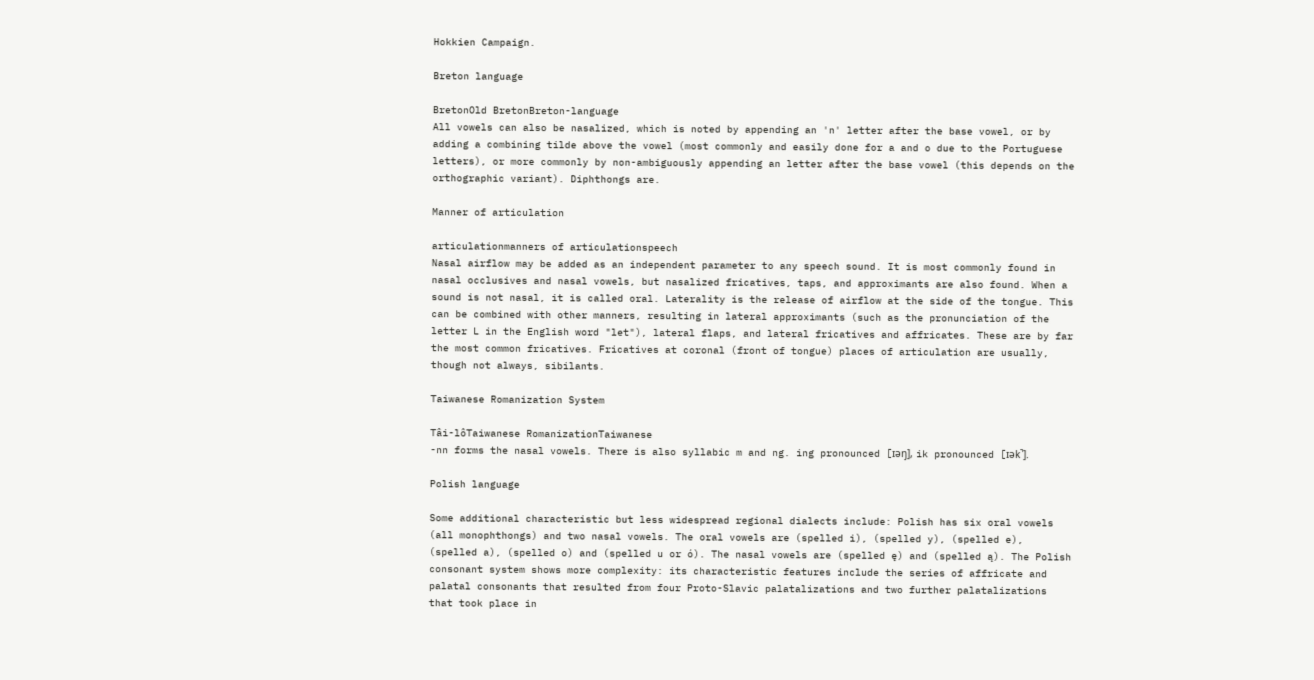Hokkien Campaign.

Breton language

BretonOld BretonBreton-language
All vowels can also be nasalized, which is noted by appending an 'n' letter after the base vowel, or by adding a combining tilde above the vowel (most commonly and easily done for a and o due to the Portuguese letters), or more commonly by non-ambiguously appending an letter after the base vowel (this depends on the orthographic variant). Diphthongs are.

Manner of articulation

articulationmanners of articulationspeech
Nasal airflow may be added as an independent parameter to any speech sound. It is most commonly found in nasal occlusives and nasal vowels, but nasalized fricatives, taps, and approximants are also found. When a sound is not nasal, it is called oral. Laterality is the release of airflow at the side of the tongue. This can be combined with other manners, resulting in lateral approximants (such as the pronunciation of the letter L in the English word "let"), lateral flaps, and lateral fricatives and affricates. These are by far the most common fricatives. Fricatives at coronal (front of tongue) places of articulation are usually, though not always, sibilants.

Taiwanese Romanization System

Tâi-lôTaiwanese RomanizationTaiwanese
-nn forms the nasal vowels. There is also syllabic m and ng. ing pronounced [ɪəŋ], ik pronounced [ɪək̚].

Polish language

Some additional characteristic but less widespread regional dialects include: Polish has six oral vowels (all monophthongs) and two nasal vowels. The oral vowels are (spelled i), (spelled y), (spelled e), (spelled a), (spelled o) and (spelled u or ó). The nasal vowels are (spelled ę) and (spelled ą). The Polish consonant system shows more complexity: its characteristic features include the series of affricate and palatal consonants that resulted from four Proto-Slavic palatalizations and two further palatalizations that took place in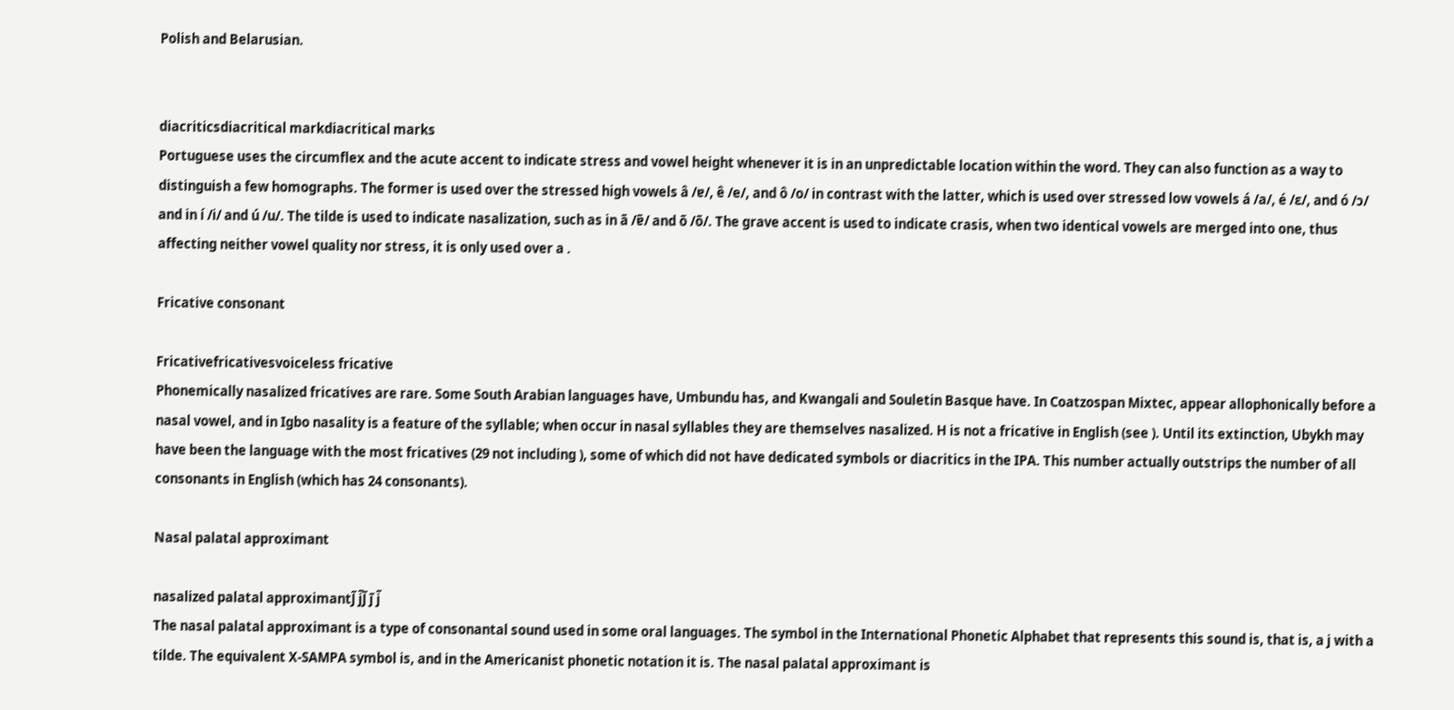Polish and Belarusian.


diacriticsdiacritical markdiacritical marks
Portuguese uses the circumflex and the acute accent to indicate stress and vowel height whenever it is in an unpredictable location within the word. They can also function as a way to distinguish a few homographs. The former is used over the stressed high vowels â /ɐ/, ê /e/, and ô /o/ in contrast with the latter, which is used over stressed low vowels á /a/, é /ɛ/, and ó /ɔ/ and in í /i/ and ú /u/. The tilde is used to indicate nasalization, such as in ã /ɐ̃/ and õ /õ/. The grave accent is used to indicate crasis, when two identical vowels are merged into one, thus affecting neither vowel quality nor stress, it is only used over a .

Fricative consonant

Fricativefricativesvoiceless fricative
Phonemically nasalized fricatives are rare. Some South Arabian languages have, Umbundu has, and Kwangali and Souletin Basque have. In Coatzospan Mixtec, appear allophonically before a nasal vowel, and in Igbo nasality is a feature of the syllable; when occur in nasal syllables they are themselves nasalized. H is not a fricative in English (see ). Until its extinction, Ubykh may have been the language with the most fricatives (29 not including ), some of which did not have dedicated symbols or diacritics in the IPA. This number actually outstrips the number of all consonants in English (which has 24 consonants).

Nasal palatal approximant

nasalized palatal approximantJ̃ j̇̃J̃ j̃ j̇̃
The nasal palatal approximant is a type of consonantal sound used in some oral languages. The symbol in the International Phonetic Alphabet that represents this sound is, that is, a j with a tilde. The equivalent X-SAMPA symbol is, and in the Americanist phonetic notation it is. The nasal palatal approximant is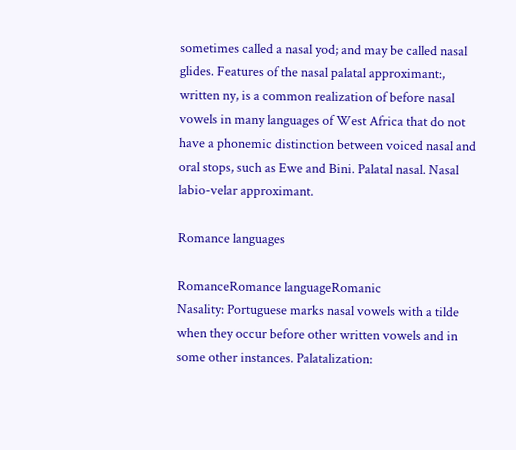sometimes called a nasal yod; and may be called nasal glides. Features of the nasal palatal approximant:, written ny, is a common realization of before nasal vowels in many languages of West Africa that do not have a phonemic distinction between voiced nasal and oral stops, such as Ewe and Bini. Palatal nasal. Nasal labio-velar approximant.

Romance languages

RomanceRomance languageRomanic
Nasality: Portuguese marks nasal vowels with a tilde when they occur before other written vowels and in some other instances. Palatalization: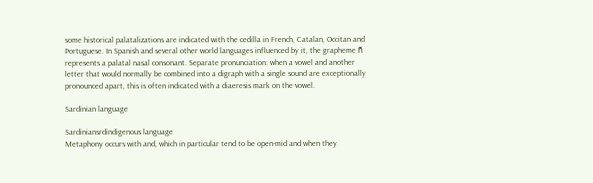some historical palatalizations are indicated with the cedilla in French, Catalan, Occitan and Portuguese. In Spanish and several other world languages influenced by it, the grapheme ñ represents a palatal nasal consonant. Separate pronunciation: when a vowel and another letter that would normally be combined into a digraph with a single sound are exceptionally pronounced apart, this is often indicated with a diaeresis mark on the vowel.

Sardinian language

Sardiniansrdindigenous language
Metaphony occurs with and, which in particular tend to be open-mid and when they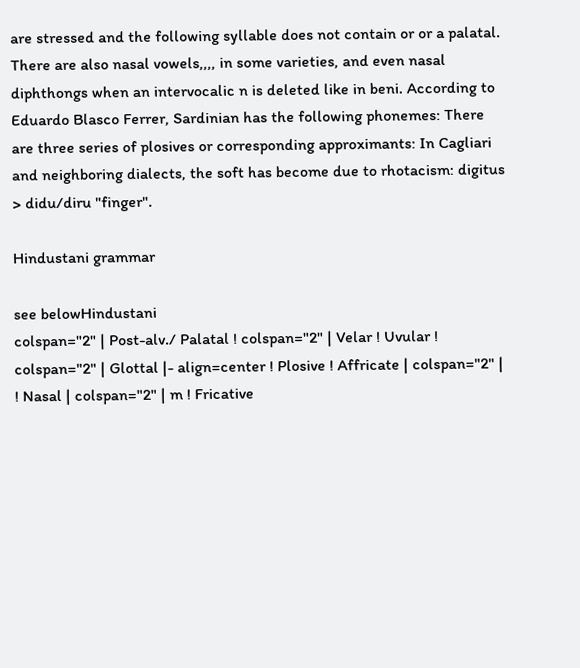are stressed and the following syllable does not contain or or a palatal. There are also nasal vowels,,,, in some varieties, and even nasal diphthongs when an intervocalic n is deleted like in beni. According to Eduardo Blasco Ferrer, Sardinian has the following phonemes: There are three series of plosives or corresponding approximants: In Cagliari and neighboring dialects, the soft has become due to rhotacism: digitus > didu/diru "finger".

Hindustani grammar

see belowHindustani
colspan="2" | Post-alv./ Palatal ! colspan="2" | Velar ! Uvular ! colspan="2" | Glottal |- align=center ! Plosive ! Affricate | colspan="2" | ! Nasal | colspan="2" | m ! Fricative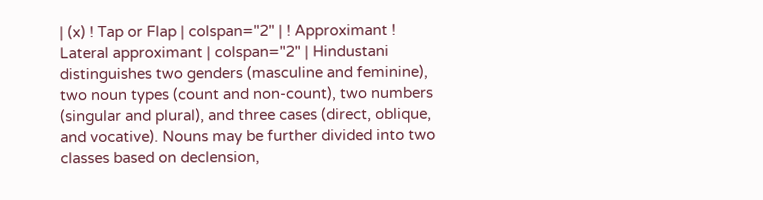| (x) ! Tap or Flap | colspan="2" | ! Approximant ! Lateral approximant | colspan="2" | Hindustani distinguishes two genders (masculine and feminine), two noun types (count and non-count), two numbers (singular and plural), and three cases (direct, oblique, and vocative). Nouns may be further divided into two classes based on declension,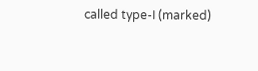called type-I (marked)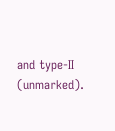and type-II (unmarked).